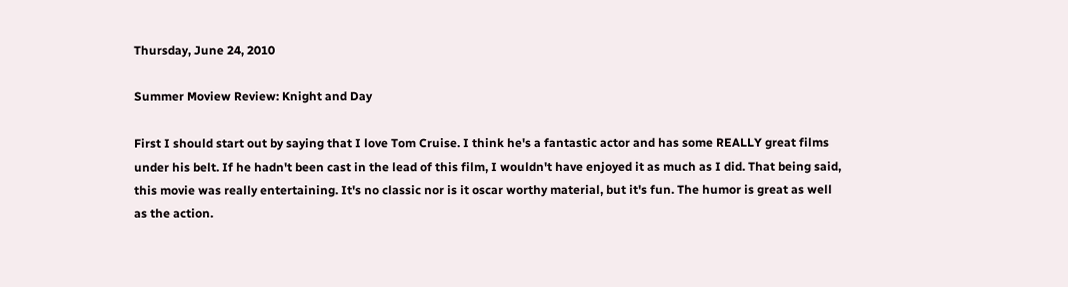Thursday, June 24, 2010

Summer Moview Review: Knight and Day

First I should start out by saying that I love Tom Cruise. I think he's a fantastic actor and has some REALLY great films under his belt. If he hadn't been cast in the lead of this film, I wouldn't have enjoyed it as much as I did. That being said, this movie was really entertaining. It's no classic nor is it oscar worthy material, but it's fun. The humor is great as well as the action.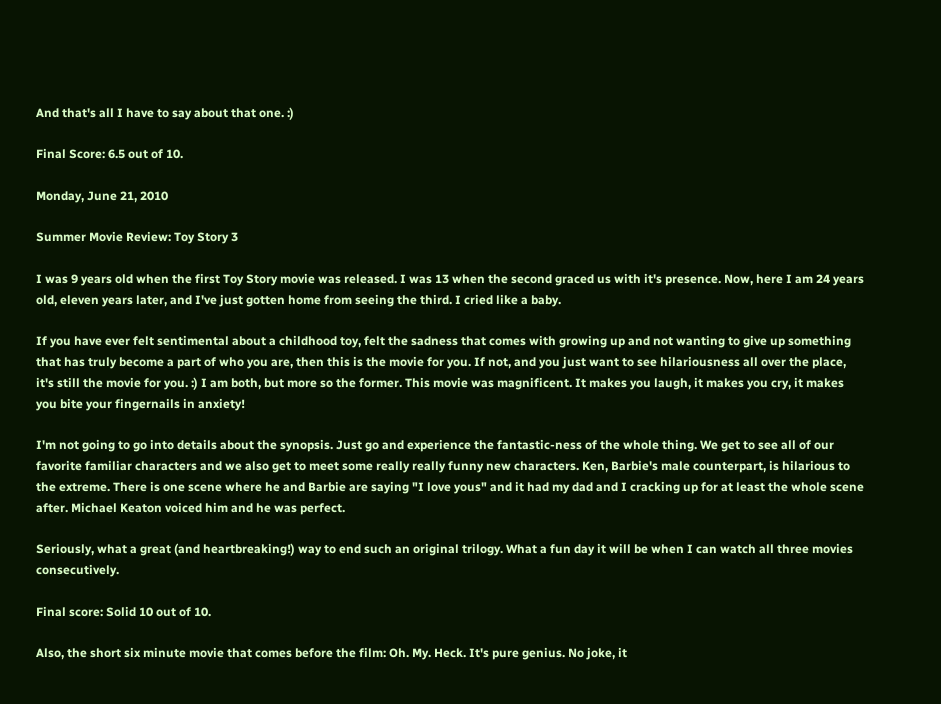And that's all I have to say about that one. :)

Final Score: 6.5 out of 10.

Monday, June 21, 2010

Summer Movie Review: Toy Story 3

I was 9 years old when the first Toy Story movie was released. I was 13 when the second graced us with it's presence. Now, here I am 24 years old, eleven years later, and I've just gotten home from seeing the third. I cried like a baby.

If you have ever felt sentimental about a childhood toy, felt the sadness that comes with growing up and not wanting to give up something that has truly become a part of who you are, then this is the movie for you. If not, and you just want to see hilariousness all over the place, it's still the movie for you. :) I am both, but more so the former. This movie was magnificent. It makes you laugh, it makes you cry, it makes you bite your fingernails in anxiety!

I'm not going to go into details about the synopsis. Just go and experience the fantastic-ness of the whole thing. We get to see all of our favorite familiar characters and we also get to meet some really really funny new characters. Ken, Barbie's male counterpart, is hilarious to the extreme. There is one scene where he and Barbie are saying "I love yous" and it had my dad and I cracking up for at least the whole scene after. Michael Keaton voiced him and he was perfect.

Seriously, what a great (and heartbreaking!) way to end such an original trilogy. What a fun day it will be when I can watch all three movies consecutively.

Final score: Solid 10 out of 10.

Also, the short six minute movie that comes before the film: Oh. My. Heck. It's pure genius. No joke, it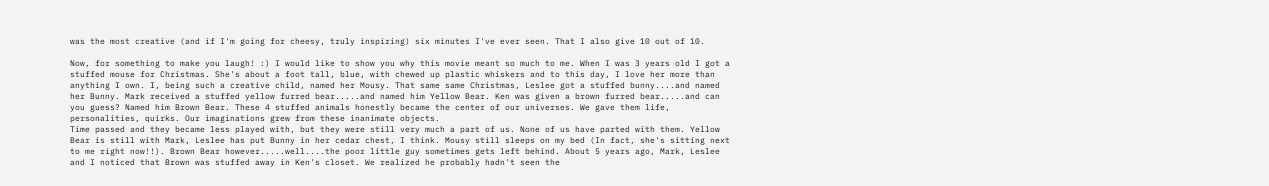was the most creative (and if I'm going for cheesy, truly inspiring) six minutes I've ever seen. That I also give 10 out of 10.

Now, for something to make you laugh! :) I would like to show you why this movie meant so much to me. When I was 3 years old I got a stuffed mouse for Christmas. She's about a foot tall, blue, with chewed up plastic whiskers and to this day, I love her more than anything I own. I, being such a creative child, named her Mousy. That same same Christmas, Leslee got a stuffed bunny....and named her Bunny. Mark received a stuffed yellow furred bear.....and named him Yellow Bear. Ken was given a brown furred bear.....and can you guess? Named him Brown Bear. These 4 stuffed animals honestly became the center of our universes. We gave them life, personalities, quirks. Our imaginations grew from these inanimate objects.
Time passed and they became less played with, but they were still very much a part of us. None of us have parted with them. Yellow Bear is still with Mark, Leslee has put Bunny in her cedar chest, I think. Mousy still sleeps on my bed (In fact, she's sitting next to me right now!!). Brown Bear however.....well....the poor little guy sometimes gets left behind. About 5 years ago, Mark, Leslee and I noticed that Brown was stuffed away in Ken's closet. We realized he probably hadn't seen the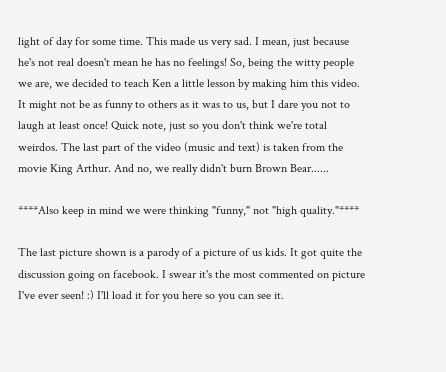light of day for some time. This made us very sad. I mean, just because he's not real doesn't mean he has no feelings! So, being the witty people we are, we decided to teach Ken a little lesson by making him this video. It might not be as funny to others as it was to us, but I dare you not to laugh at least once! Quick note, just so you don't think we're total weirdos. The last part of the video (music and text) is taken from the movie King Arthur. And no, we really didn't burn Brown Bear......

****Also keep in mind we were thinking "funny," not "high quality."****

The last picture shown is a parody of a picture of us kids. It got quite the discussion going on facebook. I swear it's the most commented on picture I've ever seen! :) I'll load it for you here so you can see it.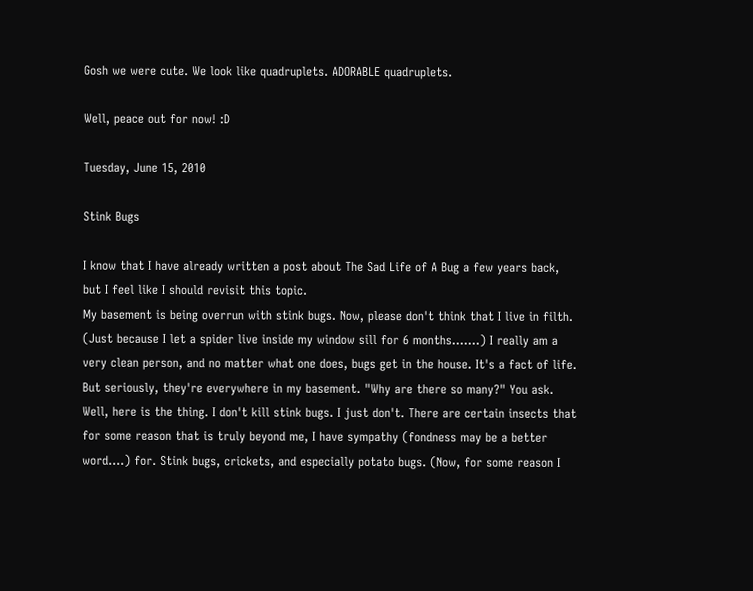Gosh we were cute. We look like quadruplets. ADORABLE quadruplets.

Well, peace out for now! :D

Tuesday, June 15, 2010

Stink Bugs

I know that I have already written a post about The Sad Life of A Bug a few years back, but I feel like I should revisit this topic.
My basement is being overrun with stink bugs. Now, please don't think that I live in filth. (Just because I let a spider live inside my window sill for 6 months.......) I really am a very clean person, and no matter what one does, bugs get in the house. It's a fact of life. But seriously, they're everywhere in my basement. "Why are there so many?" You ask. Well, here is the thing. I don't kill stink bugs. I just don't. There are certain insects that for some reason that is truly beyond me, I have sympathy (fondness may be a better word....) for. Stink bugs, crickets, and especially potato bugs. (Now, for some reason I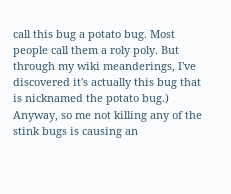call this bug a potato bug. Most people call them a roly poly. But through my wiki meanderings, I've discovered it's actually this bug that is nicknamed the potato bug.)
Anyway, so me not killing any of the stink bugs is causing an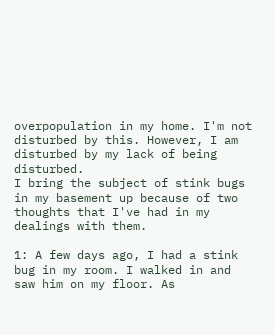overpopulation in my home. I'm not disturbed by this. However, I am disturbed by my lack of being disturbed.
I bring the subject of stink bugs in my basement up because of two thoughts that I've had in my dealings with them.

1: A few days ago, I had a stink bug in my room. I walked in and saw him on my floor. As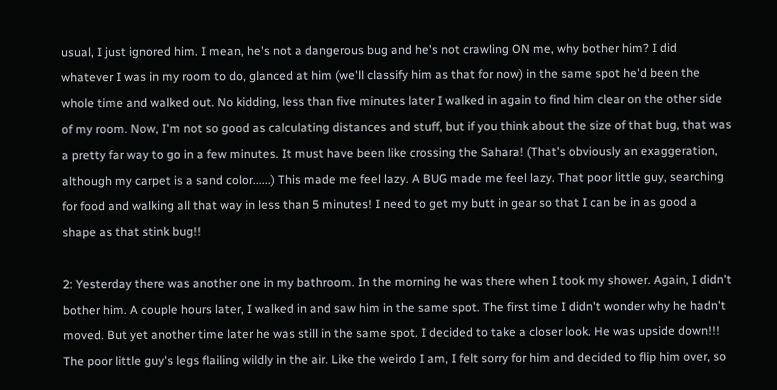usual, I just ignored him. I mean, he's not a dangerous bug and he's not crawling ON me, why bother him? I did whatever I was in my room to do, glanced at him (we'll classify him as that for now) in the same spot he'd been the whole time and walked out. No kidding, less than five minutes later I walked in again to find him clear on the other side of my room. Now, I'm not so good as calculating distances and stuff, but if you think about the size of that bug, that was a pretty far way to go in a few minutes. It must have been like crossing the Sahara! (That's obviously an exaggeration, although my carpet is a sand color......) This made me feel lazy. A BUG made me feel lazy. That poor little guy, searching for food and walking all that way in less than 5 minutes! I need to get my butt in gear so that I can be in as good a shape as that stink bug!!

2: Yesterday there was another one in my bathroom. In the morning he was there when I took my shower. Again, I didn't bother him. A couple hours later, I walked in and saw him in the same spot. The first time I didn't wonder why he hadn't moved. But yet another time later he was still in the same spot. I decided to take a closer look. He was upside down!!! The poor little guy's legs flailing wildly in the air. Like the weirdo I am, I felt sorry for him and decided to flip him over, so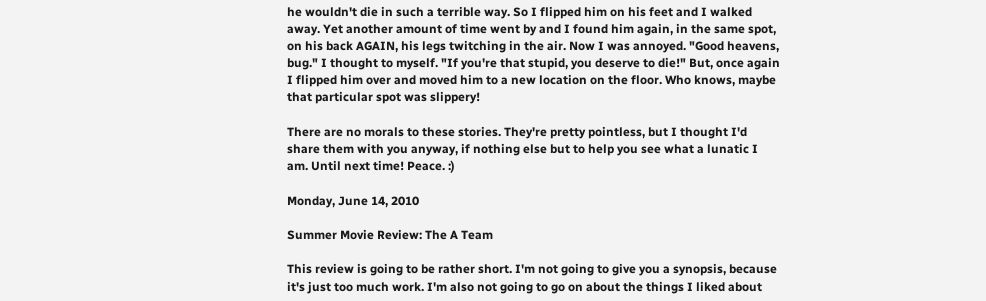he wouldn't die in such a terrible way. So I flipped him on his feet and I walked away. Yet another amount of time went by and I found him again, in the same spot, on his back AGAIN, his legs twitching in the air. Now I was annoyed. "Good heavens, bug." I thought to myself. "If you're that stupid, you deserve to die!" But, once again I flipped him over and moved him to a new location on the floor. Who knows, maybe that particular spot was slippery!

There are no morals to these stories. They're pretty pointless, but I thought I'd share them with you anyway, if nothing else but to help you see what a lunatic I am. Until next time! Peace. :)

Monday, June 14, 2010

Summer Movie Review: The A Team

This review is going to be rather short. I'm not going to give you a synopsis, because it's just too much work. I'm also not going to go on about the things I liked about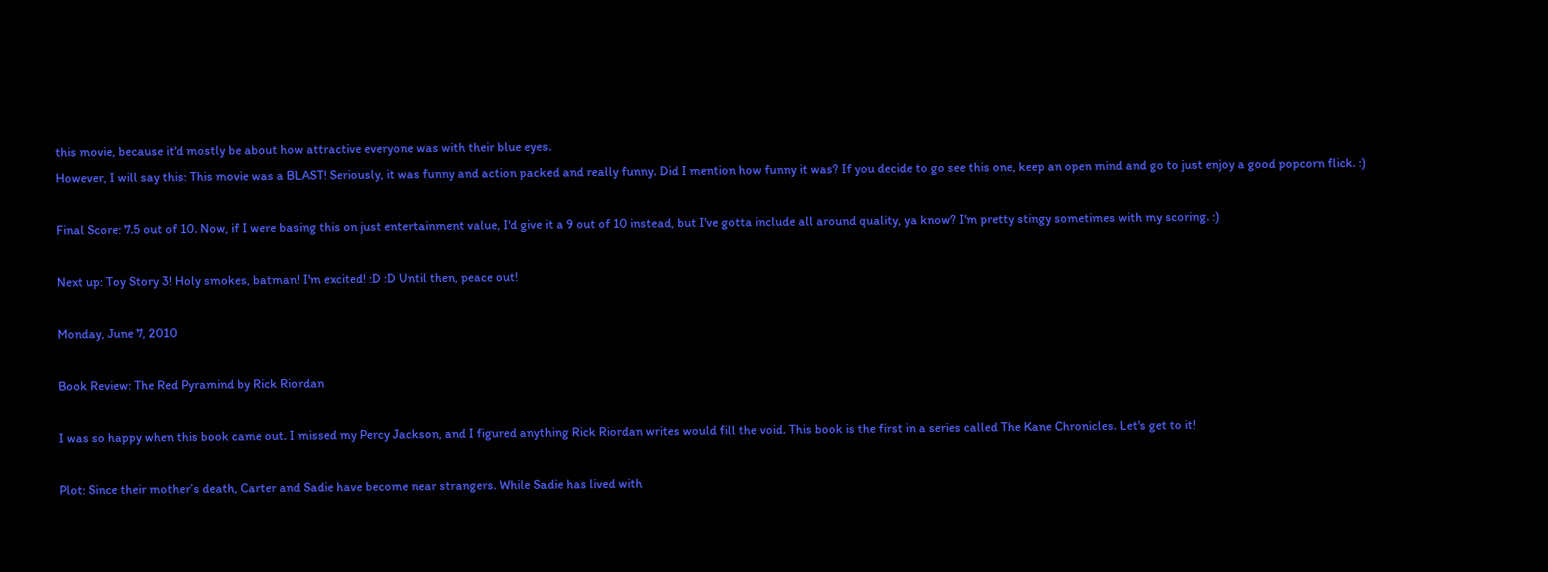this movie, because it'd mostly be about how attractive everyone was with their blue eyes.
However, I will say this: This movie was a BLAST! Seriously, it was funny and action packed and really funny. Did I mention how funny it was? If you decide to go see this one, keep an open mind and go to just enjoy a good popcorn flick. :)

Final Score: 7.5 out of 10. Now, if I were basing this on just entertainment value, I'd give it a 9 out of 10 instead, but I've gotta include all around quality, ya know? I'm pretty stingy sometimes with my scoring. :)

Next up: Toy Story 3! Holy smokes, batman! I'm excited! :D :D Until then, peace out!

Monday, June 7, 2010

Book Review: The Red Pyramind by Rick Riordan

I was so happy when this book came out. I missed my Percy Jackson, and I figured anything Rick Riordan writes would fill the void. This book is the first in a series called The Kane Chronicles. Let's get to it!

Plot: Since their mother’s death, Carter and Sadie have become near strangers. While Sadie has lived with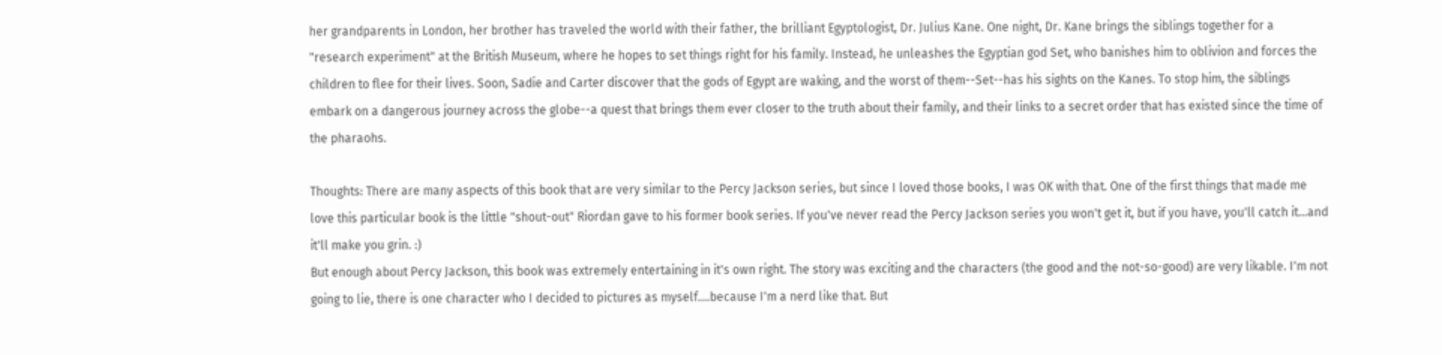her grandparents in London, her brother has traveled the world with their father, the brilliant Egyptologist, Dr. Julius Kane. One night, Dr. Kane brings the siblings together for a "research experiment" at the British Museum, where he hopes to set things right for his family. Instead, he unleashes the Egyptian god Set, who banishes him to oblivion and forces the children to flee for their lives. Soon, Sadie and Carter discover that the gods of Egypt are waking, and the worst of them--Set--has his sights on the Kanes. To stop him, the siblings embark on a dangerous journey across the globe--a quest that brings them ever closer to the truth about their family, and their links to a secret order that has existed since the time of the pharaohs.

Thoughts: There are many aspects of this book that are very similar to the Percy Jackson series, but since I loved those books, I was OK with that. One of the first things that made me love this particular book is the little "shout-out" Riordan gave to his former book series. If you've never read the Percy Jackson series you won't get it, but if you have, you'll catch it...and it'll make you grin. :)
But enough about Percy Jackson, this book was extremely entertaining in it's own right. The story was exciting and the characters (the good and the not-so-good) are very likable. I'm not going to lie, there is one character who I decided to pictures as myself....because I'm a nerd like that. But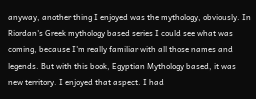anyway, another thing I enjoyed was the mythology, obviously. In Riordan's Greek mythology based series I could see what was coming, because I'm really familiar with all those names and legends. But with this book, Egyptian Mythology based, it was new territory. I enjoyed that aspect. I had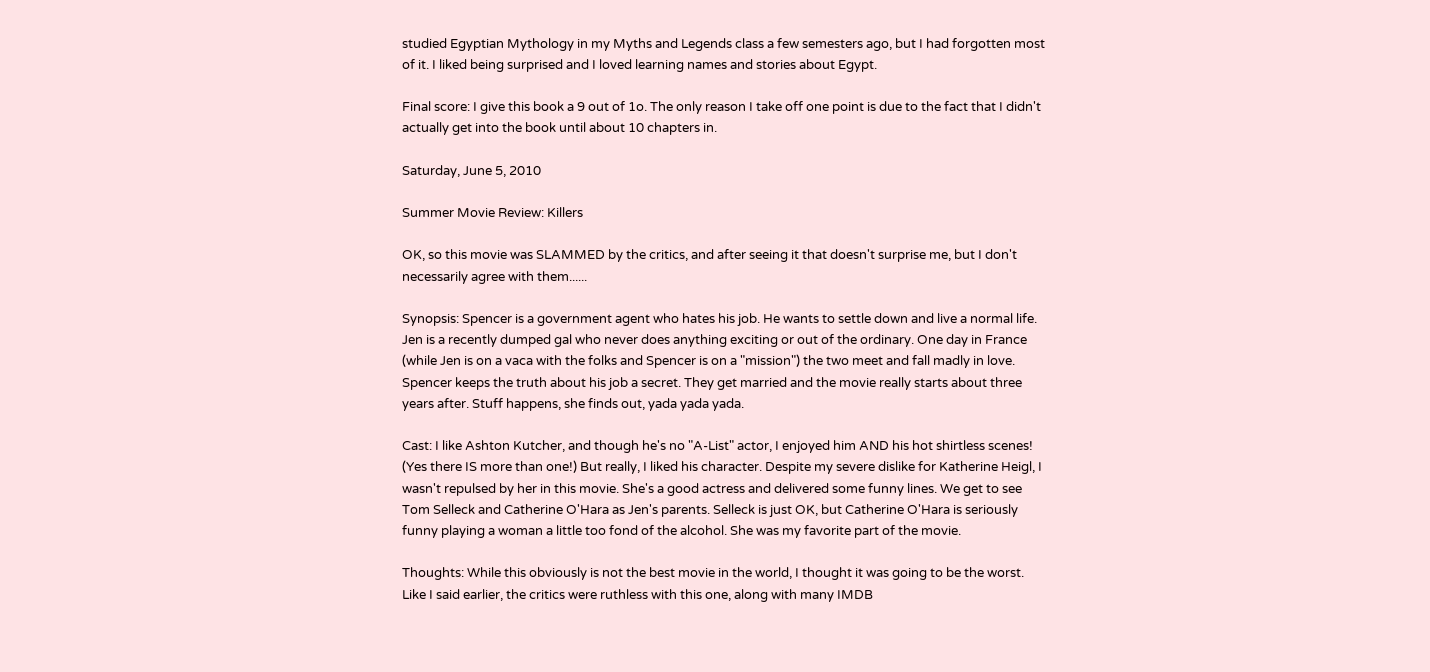studied Egyptian Mythology in my Myths and Legends class a few semesters ago, but I had forgotten most of it. I liked being surprised and I loved learning names and stories about Egypt.

Final score: I give this book a 9 out of 1o. The only reason I take off one point is due to the fact that I didn't actually get into the book until about 10 chapters in.

Saturday, June 5, 2010

Summer Movie Review: Killers

OK, so this movie was SLAMMED by the critics, and after seeing it that doesn't surprise me, but I don't necessarily agree with them......

Synopsis: Spencer is a government agent who hates his job. He wants to settle down and live a normal life. Jen is a recently dumped gal who never does anything exciting or out of the ordinary. One day in France (while Jen is on a vaca with the folks and Spencer is on a "mission") the two meet and fall madly in love. Spencer keeps the truth about his job a secret. They get married and the movie really starts about three years after. Stuff happens, she finds out, yada yada yada.

Cast: I like Ashton Kutcher, and though he's no "A-List" actor, I enjoyed him AND his hot shirtless scenes! (Yes there IS more than one!) But really, I liked his character. Despite my severe dislike for Katherine Heigl, I wasn't repulsed by her in this movie. She's a good actress and delivered some funny lines. We get to see Tom Selleck and Catherine O'Hara as Jen's parents. Selleck is just OK, but Catherine O'Hara is seriously funny playing a woman a little too fond of the alcohol. She was my favorite part of the movie.

Thoughts: While this obviously is not the best movie in the world, I thought it was going to be the worst. Like I said earlier, the critics were ruthless with this one, along with many IMDB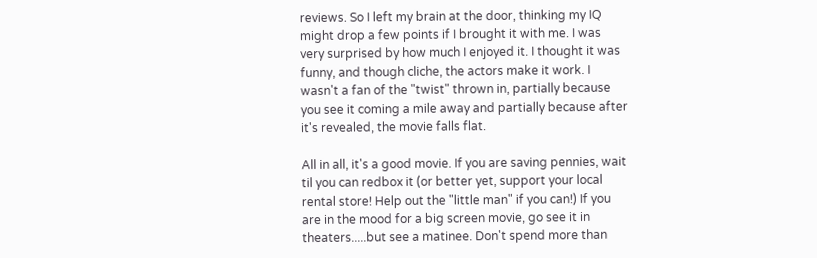reviews. So I left my brain at the door, thinking my IQ might drop a few points if I brought it with me. I was very surprised by how much I enjoyed it. I thought it was funny, and though cliche, the actors make it work. I wasn't a fan of the "twist" thrown in, partially because you see it coming a mile away and partially because after it's revealed, the movie falls flat.

All in all, it's a good movie. If you are saving pennies, wait til you can redbox it (or better yet, support your local rental store! Help out the "little man" if you can!) If you are in the mood for a big screen movie, go see it in theaters.....but see a matinee. Don't spend more than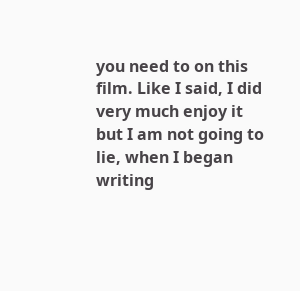you need to on this film. Like I said, I did very much enjoy it but I am not going to lie, when I began writing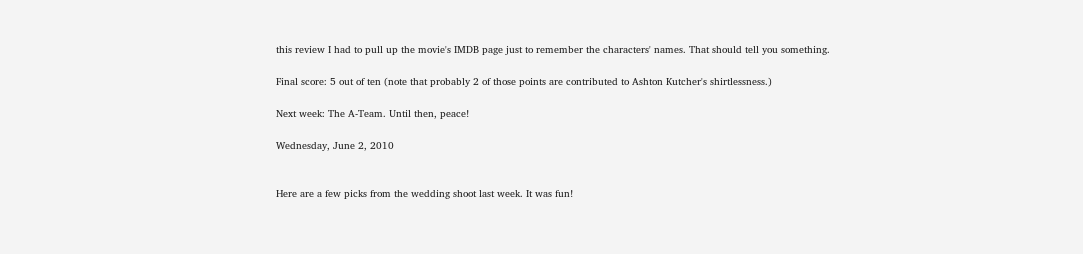this review I had to pull up the movie's IMDB page just to remember the characters' names. That should tell you something.

Final score: 5 out of ten (note that probably 2 of those points are contributed to Ashton Kutcher's shirtlessness.)

Next week: The A-Team. Until then, peace!

Wednesday, June 2, 2010


Here are a few picks from the wedding shoot last week. It was fun!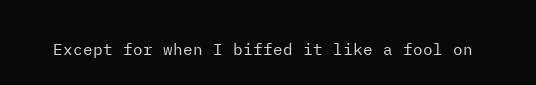Except for when I biffed it like a fool on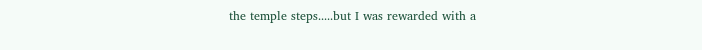the temple steps.....but I was rewarded with a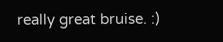really great bruise. :)